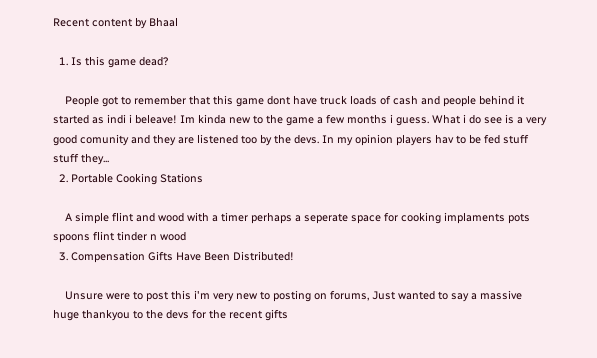Recent content by Bhaal

  1. Is this game dead?

    People got to remember that this game dont have truck loads of cash and people behind it started as indi i beleave! Im kinda new to the game a few months i guess. What i do see is a very good comunity and they are listened too by the devs. In my opinion players hav to be fed stuff stuff they...
  2. Portable Cooking Stations

    A simple flint and wood with a timer perhaps a seperate space for cooking implaments pots spoons flint tinder n wood
  3. Compensation Gifts Have Been Distributed!

    Unsure were to post this i'm very new to posting on forums, Just wanted to say a massive huge thankyou to the devs for the recent gifts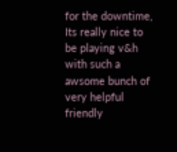for the downtime, Its really nice to be playing v&h with such a awsome bunch of very helpful friendly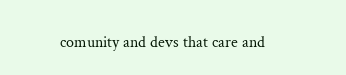comunity and devs that care and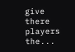give there players the...